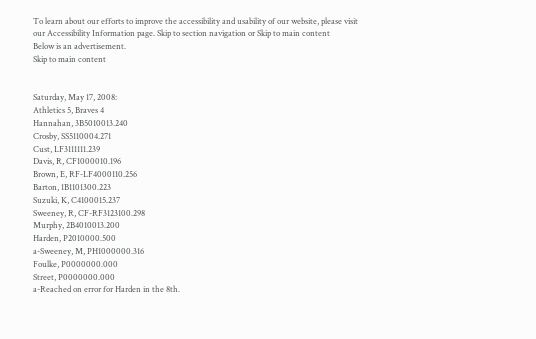To learn about our efforts to improve the accessibility and usability of our website, please visit our Accessibility Information page. Skip to section navigation or Skip to main content
Below is an advertisement.
Skip to main content


Saturday, May 17, 2008:
Athletics 5, Braves 4
Hannahan, 3B5010013.240
Crosby, SS5110004.271
Cust, LF3111111.239
Davis, R, CF1000010.196
Brown, E, RF-LF4000110.256
Barton, 1B1101300.223
Suzuki, K, C4100015.237
Sweeney, R, CF-RF3123100.298
Murphy, 2B4010013.200
Harden, P2010000.500
a-Sweeney, M, PH1000000.316
Foulke, P0000000.000
Street, P0000000.000
a-Reached on error for Harden in the 8th.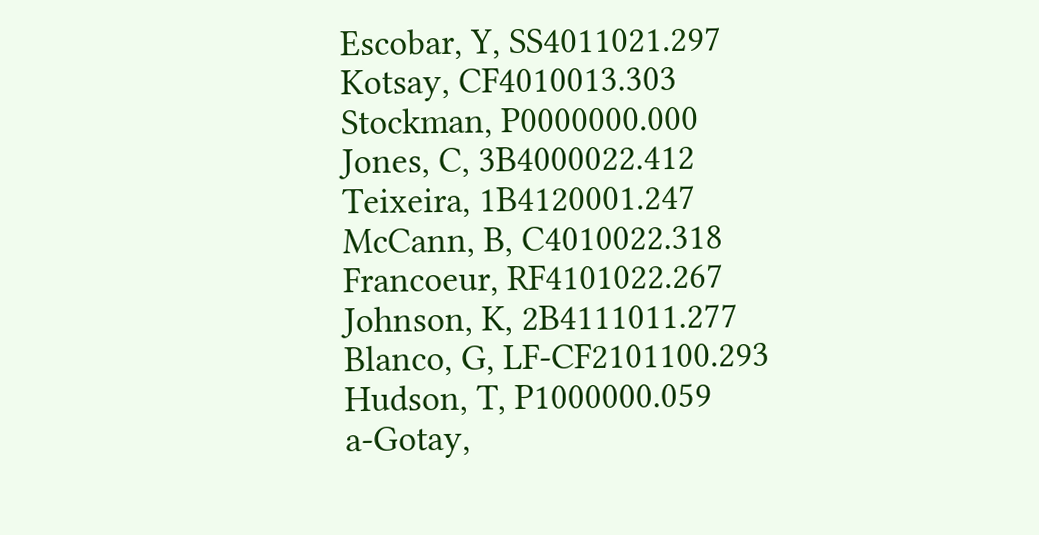Escobar, Y, SS4011021.297
Kotsay, CF4010013.303
Stockman, P0000000.000
Jones, C, 3B4000022.412
Teixeira, 1B4120001.247
McCann, B, C4010022.318
Francoeur, RF4101022.267
Johnson, K, 2B4111011.277
Blanco, G, LF-CF2101100.293
Hudson, T, P1000000.059
a-Gotay,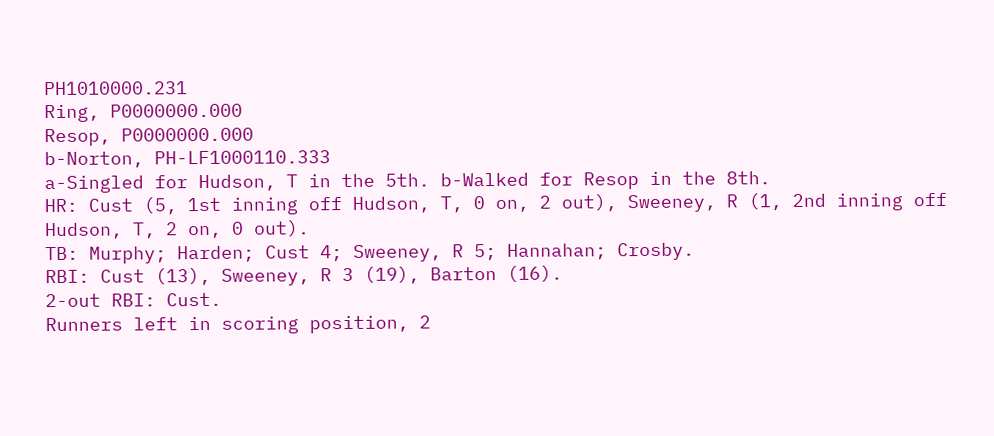PH1010000.231
Ring, P0000000.000
Resop, P0000000.000
b-Norton, PH-LF1000110.333
a-Singled for Hudson, T in the 5th. b-Walked for Resop in the 8th.
HR: Cust (5, 1st inning off Hudson, T, 0 on, 2 out), Sweeney, R (1, 2nd inning off Hudson, T, 2 on, 0 out).
TB: Murphy; Harden; Cust 4; Sweeney, R 5; Hannahan; Crosby.
RBI: Cust (13), Sweeney, R 3 (19), Barton (16).
2-out RBI: Cust.
Runners left in scoring position, 2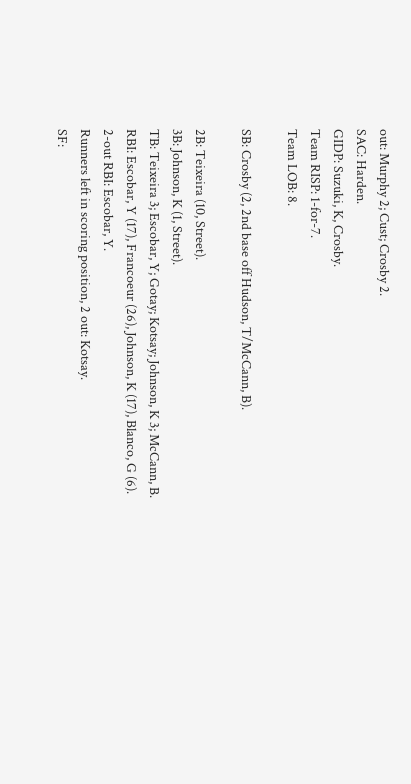out: Murphy 2; Cust; Crosby 2.
SAC: Harden.
GIDP: Suzuki, K, Crosby.
Team RISP: 1-for-7.
Team LOB: 8.

SB: Crosby (2, 2nd base off Hudson, T/McCann, B).

2B: Teixeira (10, Street).
3B: Johnson, K (1, Street).
TB: Teixeira 3; Escobar, Y; Gotay; Kotsay; Johnson, K 3; McCann, B.
RBI: Escobar, Y (17), Francoeur (26), Johnson, K (17), Blanco, G (6).
2-out RBI: Escobar, Y.
Runners left in scoring position, 2 out: Kotsay.
SF: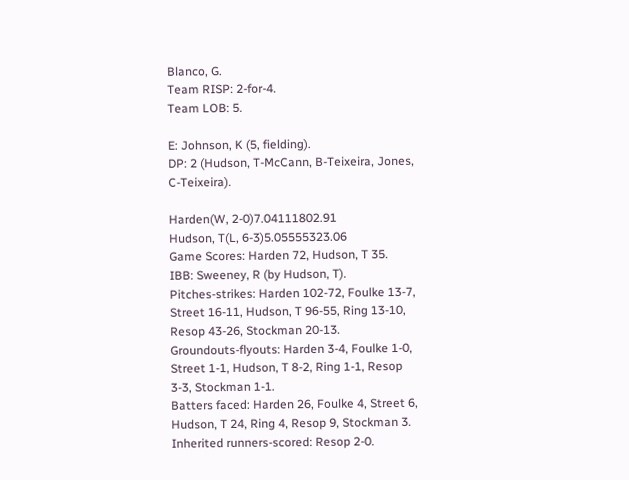Blanco, G.
Team RISP: 2-for-4.
Team LOB: 5.

E: Johnson, K (5, fielding).
DP: 2 (Hudson, T-McCann, B-Teixeira, Jones, C-Teixeira).

Harden(W, 2-0)7.04111802.91
Hudson, T(L, 6-3)5.05555323.06
Game Scores: Harden 72, Hudson, T 35.
IBB: Sweeney, R (by Hudson, T).
Pitches-strikes: Harden 102-72, Foulke 13-7, Street 16-11, Hudson, T 96-55, Ring 13-10, Resop 43-26, Stockman 20-13.
Groundouts-flyouts: Harden 3-4, Foulke 1-0, Street 1-1, Hudson, T 8-2, Ring 1-1, Resop 3-3, Stockman 1-1.
Batters faced: Harden 26, Foulke 4, Street 6, Hudson, T 24, Ring 4, Resop 9, Stockman 3.
Inherited runners-scored: Resop 2-0.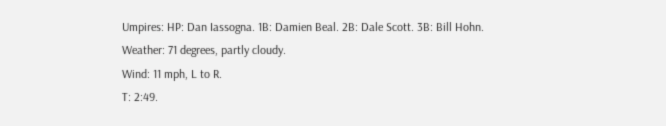Umpires: HP: Dan Iassogna. 1B: Damien Beal. 2B: Dale Scott. 3B: Bill Hohn.
Weather: 71 degrees, partly cloudy.
Wind: 11 mph, L to R.
T: 2:49.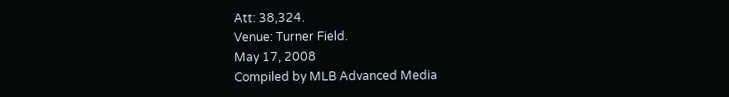Att: 38,324.
Venue: Turner Field.
May 17, 2008
Compiled by MLB Advanced Media